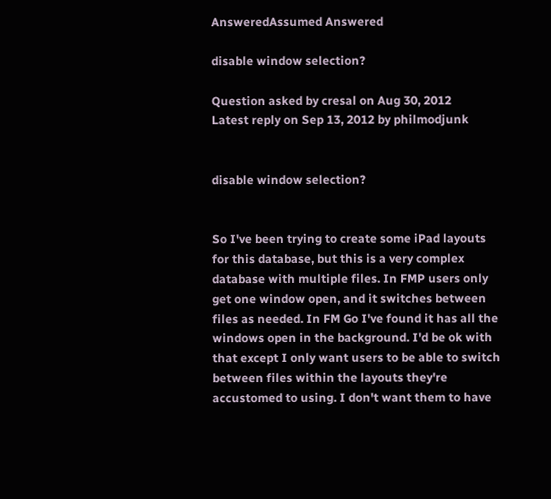AnsweredAssumed Answered

disable window selection?

Question asked by cresal on Aug 30, 2012
Latest reply on Sep 13, 2012 by philmodjunk


disable window selection?


So I've been trying to create some iPad layouts for this database, but this is a very complex database with multiple files. In FMP users only get one window open, and it switches between files as needed. In FM Go I've found it has all the windows open in the background. I'd be ok with that except I only want users to be able to switch between files within the layouts they're accustomed to using. I don't want them to have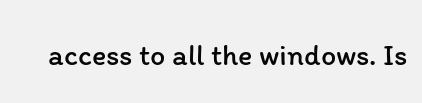access to all the windows. Is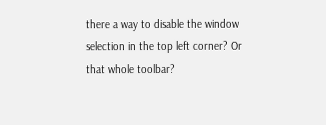there a way to disable the window selection in the top left corner? Or that whole toolbar?